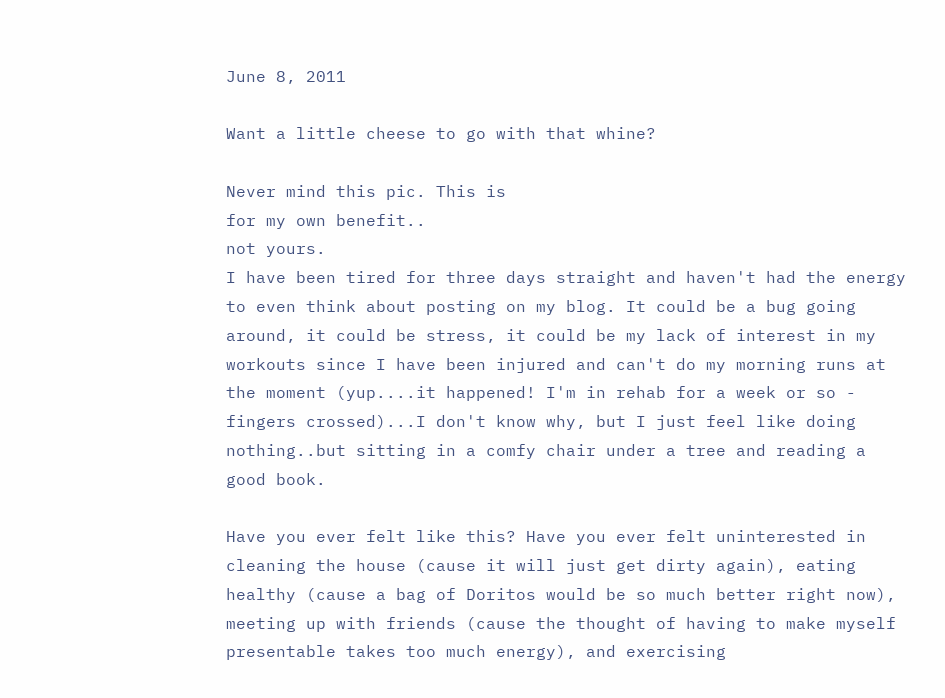June 8, 2011

Want a little cheese to go with that whine?

Never mind this pic. This is
for my own benefit..
not yours.
I have been tired for three days straight and haven't had the energy to even think about posting on my blog. It could be a bug going around, it could be stress, it could be my lack of interest in my workouts since I have been injured and can't do my morning runs at the moment (yup....it happened! I'm in rehab for a week or so - fingers crossed)...I don't know why, but I just feel like doing nothing..but sitting in a comfy chair under a tree and reading a good book.

Have you ever felt like this? Have you ever felt uninterested in cleaning the house (cause it will just get dirty again), eating healthy (cause a bag of Doritos would be so much better right now), meeting up with friends (cause the thought of having to make myself presentable takes too much energy), and exercising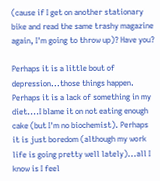(cause if I get on another stationary bike and read the same trashy magazine again, I'm going to throw up)? Have you?

Perhaps it is a little bout of depression...those things happen. Perhaps it is a lack of something in my diet....I blame it on not eating enough cake (but I'm no biochemist). Perhaps it is just boredom (although my work life is going pretty well lately)...all I know is I feel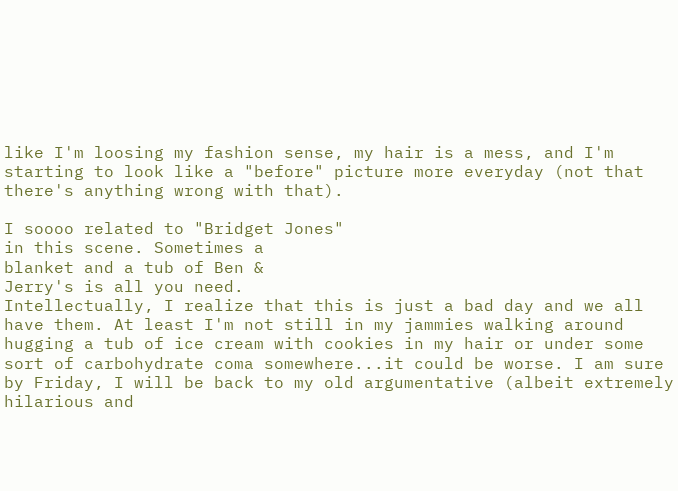like I'm loosing my fashion sense, my hair is a mess, and I'm starting to look like a "before" picture more everyday (not that there's anything wrong with that).

I soooo related to "Bridget Jones"
in this scene. Sometimes a
blanket and a tub of Ben &
Jerry's is all you need.
Intellectually, I realize that this is just a bad day and we all have them. At least I'm not still in my jammies walking around hugging a tub of ice cream with cookies in my hair or under some sort of carbohydrate coma somewhere...it could be worse. I am sure by Friday, I will be back to my old argumentative (albeit extremely hilarious and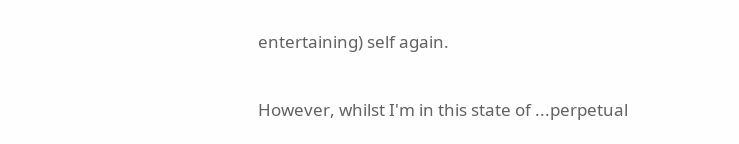entertaining) self again.

However, whilst I'm in this state of ...perpetual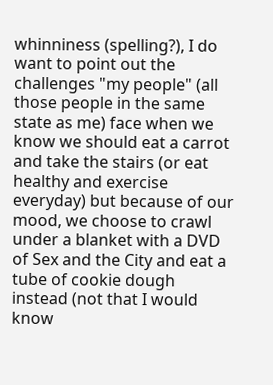whinniness (spelling?), I do want to point out the challenges "my people" (all those people in the same state as me) face when we know we should eat a carrot and take the stairs (or eat healthy and exercise everyday) but because of our mood, we choose to crawl under a blanket with a DVD of Sex and the City and eat a tube of cookie dough instead (not that I would know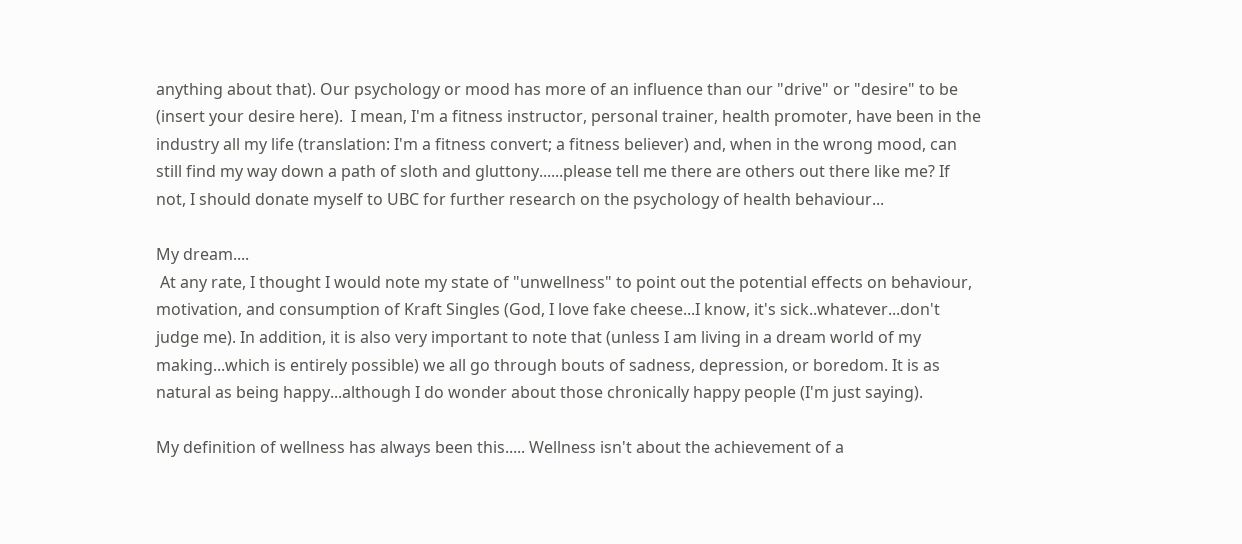anything about that). Our psychology or mood has more of an influence than our "drive" or "desire" to be (insert your desire here).  I mean, I'm a fitness instructor, personal trainer, health promoter, have been in the industry all my life (translation: I'm a fitness convert; a fitness believer) and, when in the wrong mood, can still find my way down a path of sloth and gluttony......please tell me there are others out there like me? If not, I should donate myself to UBC for further research on the psychology of health behaviour...

My dream....
 At any rate, I thought I would note my state of "unwellness" to point out the potential effects on behaviour, motivation, and consumption of Kraft Singles (God, I love fake cheese...I know, it's sick..whatever...don't judge me). In addition, it is also very important to note that (unless I am living in a dream world of my making...which is entirely possible) we all go through bouts of sadness, depression, or boredom. It is as natural as being happy...although I do wonder about those chronically happy people (I'm just saying).

My definition of wellness has always been this..... Wellness isn't about the achievement of a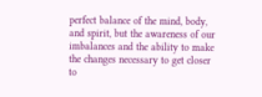perfect balance of the mind, body, and spirit, but the awareness of our imbalances and the ability to make the changes necessary to get closer to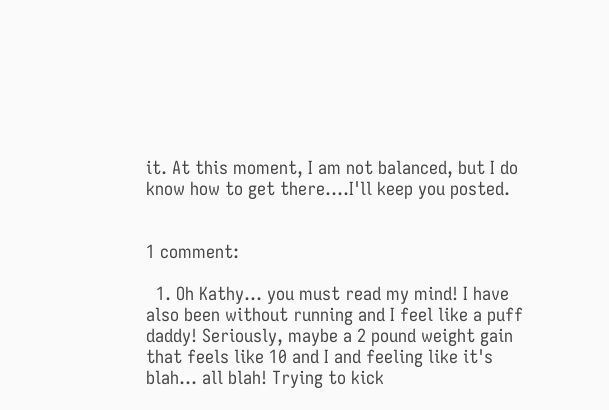it. At this moment, I am not balanced, but I do know how to get there....I'll keep you posted.


1 comment:

  1. Oh Kathy... you must read my mind! I have also been without running and I feel like a puff daddy! Seriously, maybe a 2 pound weight gain that feels like 10 and I and feeling like it's blah... all blah! Trying to kick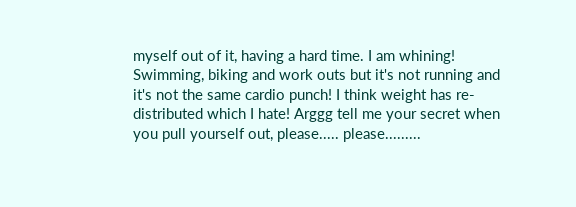myself out of it, having a hard time. I am whining! Swimming, biking and work outs but it's not running and it's not the same cardio punch! I think weight has re-distributed which I hate! Arggg tell me your secret when you pull yourself out, please..... please.........